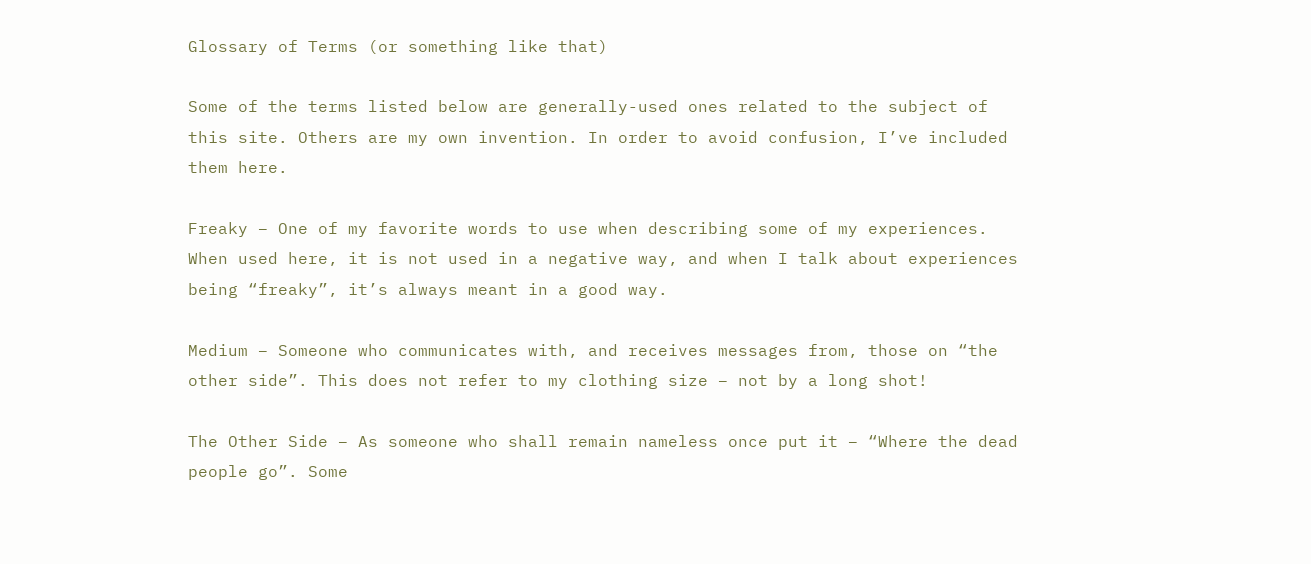Glossary of Terms (or something like that)

Some of the terms listed below are generally-used ones related to the subject of this site. Others are my own invention. In order to avoid confusion, I’ve included them here.

Freaky – One of my favorite words to use when describing some of my experiences. When used here, it is not used in a negative way, and when I talk about experiences being “freaky”, it’s always meant in a good way.

Medium – Someone who communicates with, and receives messages from, those on “the other side”. This does not refer to my clothing size – not by a long shot!

The Other Side – As someone who shall remain nameless once put it – “Where the dead people go”. Some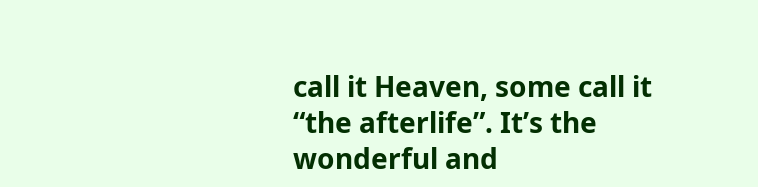call it Heaven, some call it “the afterlife”. It’s the wonderful and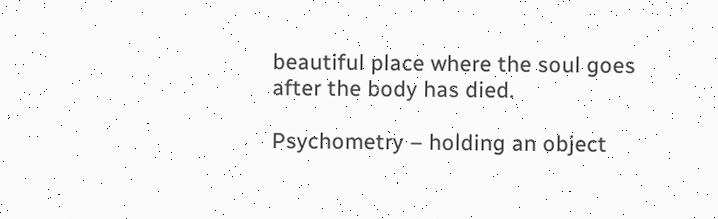beautiful place where the soul goes after the body has died.

Psychometry – holding an object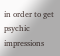in order to get psychic impressions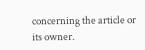concerning the article or its owner.